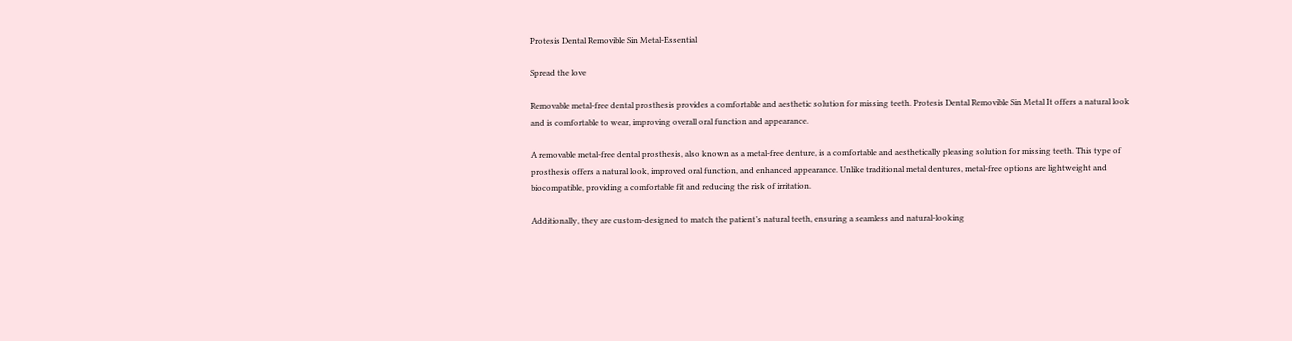Protesis Dental Removible Sin Metal-Essential

Spread the love

Removable metal-free dental prosthesis provides a comfortable and aesthetic solution for missing teeth. Protesis Dental Removible Sin Metal It offers a natural look and is comfortable to wear, improving overall oral function and appearance.

A removable metal-free dental prosthesis, also known as a metal-free denture, is a comfortable and aesthetically pleasing solution for missing teeth. This type of prosthesis offers a natural look, improved oral function, and enhanced appearance. Unlike traditional metal dentures, metal-free options are lightweight and biocompatible, providing a comfortable fit and reducing the risk of irritation.

Additionally, they are custom-designed to match the patient’s natural teeth, ensuring a seamless and natural-looking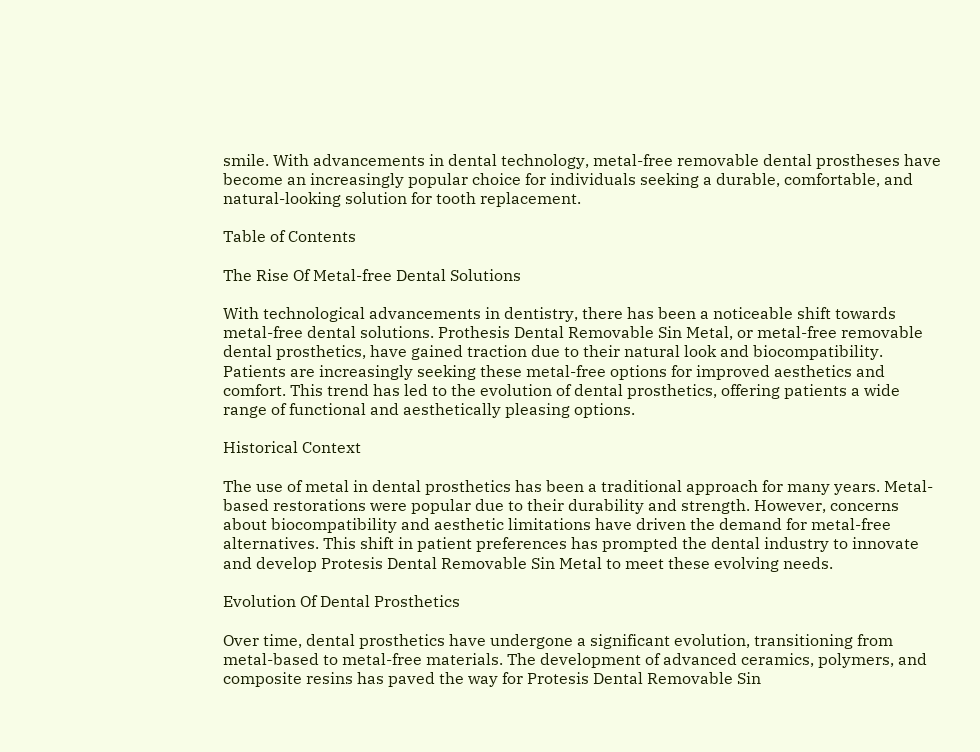smile. With advancements in dental technology, metal-free removable dental prostheses have become an increasingly popular choice for individuals seeking a durable, comfortable, and natural-looking solution for tooth replacement.

Table of Contents

The Rise Of Metal-free Dental Solutions

With technological advancements in dentistry, there has been a noticeable shift towards metal-free dental solutions. Prothesis Dental Removable Sin Metal, or metal-free removable dental prosthetics, have gained traction due to their natural look and biocompatibility. Patients are increasingly seeking these metal-free options for improved aesthetics and comfort. This trend has led to the evolution of dental prosthetics, offering patients a wide range of functional and aesthetically pleasing options.

Historical Context

The use of metal in dental prosthetics has been a traditional approach for many years. Metal-based restorations were popular due to their durability and strength. However, concerns about biocompatibility and aesthetic limitations have driven the demand for metal-free alternatives. This shift in patient preferences has prompted the dental industry to innovate and develop Protesis Dental Removable Sin Metal to meet these evolving needs.

Evolution Of Dental Prosthetics

Over time, dental prosthetics have undergone a significant evolution, transitioning from metal-based to metal-free materials. The development of advanced ceramics, polymers, and composite resins has paved the way for Protesis Dental Removable Sin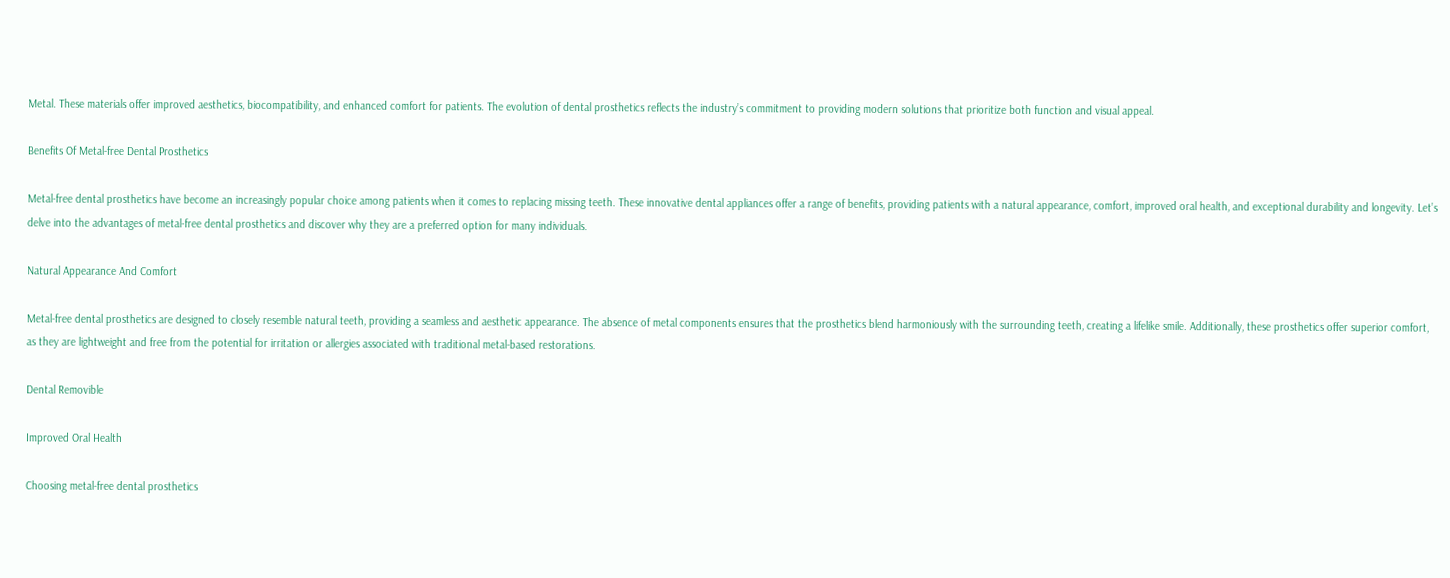Metal. These materials offer improved aesthetics, biocompatibility, and enhanced comfort for patients. The evolution of dental prosthetics reflects the industry’s commitment to providing modern solutions that prioritize both function and visual appeal.

Benefits Of Metal-free Dental Prosthetics

Metal-free dental prosthetics have become an increasingly popular choice among patients when it comes to replacing missing teeth. These innovative dental appliances offer a range of benefits, providing patients with a natural appearance, comfort, improved oral health, and exceptional durability and longevity. Let’s delve into the advantages of metal-free dental prosthetics and discover why they are a preferred option for many individuals.

Natural Appearance And Comfort

Metal-free dental prosthetics are designed to closely resemble natural teeth, providing a seamless and aesthetic appearance. The absence of metal components ensures that the prosthetics blend harmoniously with the surrounding teeth, creating a lifelike smile. Additionally, these prosthetics offer superior comfort, as they are lightweight and free from the potential for irritation or allergies associated with traditional metal-based restorations.

Dental Removible

Improved Oral Health

Choosing metal-free dental prosthetics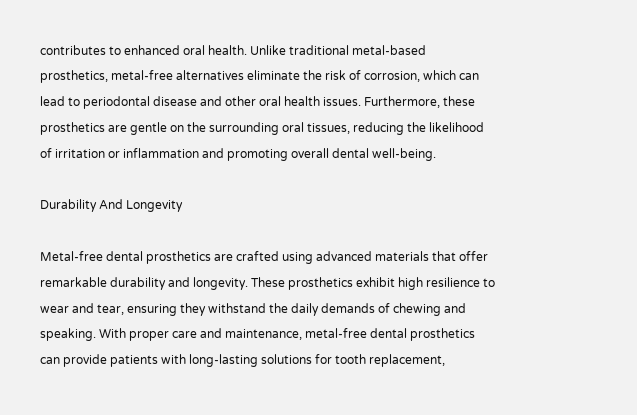contributes to enhanced oral health. Unlike traditional metal-based prosthetics, metal-free alternatives eliminate the risk of corrosion, which can lead to periodontal disease and other oral health issues. Furthermore, these prosthetics are gentle on the surrounding oral tissues, reducing the likelihood of irritation or inflammation and promoting overall dental well-being.

Durability And Longevity

Metal-free dental prosthetics are crafted using advanced materials that offer remarkable durability and longevity. These prosthetics exhibit high resilience to wear and tear, ensuring they withstand the daily demands of chewing and speaking. With proper care and maintenance, metal-free dental prosthetics can provide patients with long-lasting solutions for tooth replacement,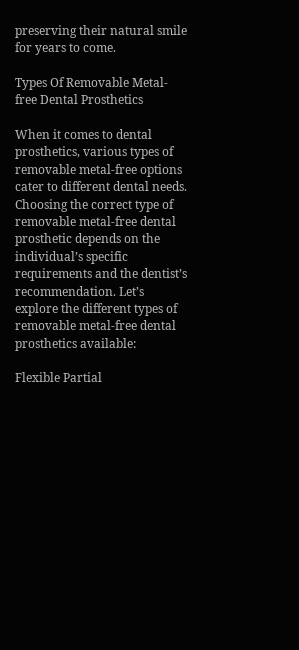preserving their natural smile for years to come.

Types Of Removable Metal-free Dental Prosthetics

When it comes to dental prosthetics, various types of removable metal-free options cater to different dental needs. Choosing the correct type of removable metal-free dental prosthetic depends on the individual’s specific requirements and the dentist’s recommendation. Let’s explore the different types of removable metal-free dental prosthetics available:

Flexible Partial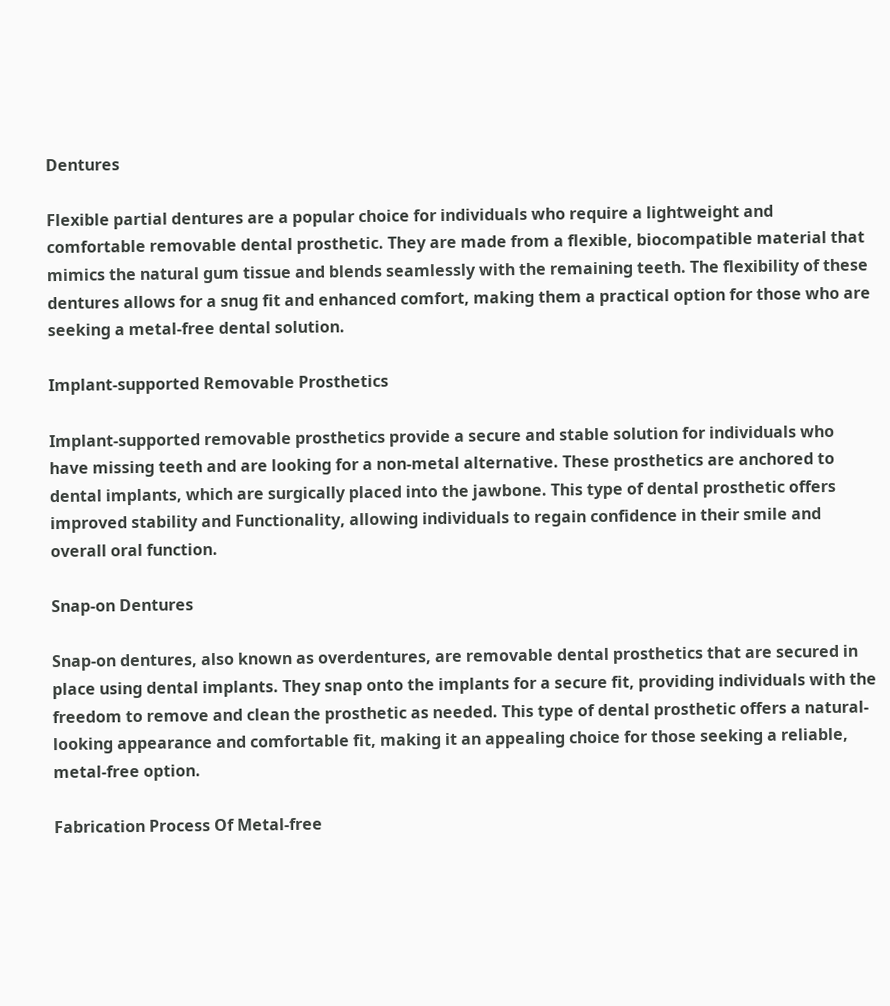Dentures

Flexible partial dentures are a popular choice for individuals who require a lightweight and comfortable removable dental prosthetic. They are made from a flexible, biocompatible material that mimics the natural gum tissue and blends seamlessly with the remaining teeth. The flexibility of these dentures allows for a snug fit and enhanced comfort, making them a practical option for those who are seeking a metal-free dental solution.

Implant-supported Removable Prosthetics

Implant-supported removable prosthetics provide a secure and stable solution for individuals who have missing teeth and are looking for a non-metal alternative. These prosthetics are anchored to dental implants, which are surgically placed into the jawbone. This type of dental prosthetic offers improved stability and Functionality, allowing individuals to regain confidence in their smile and overall oral function.

Snap-on Dentures

Snap-on dentures, also known as overdentures, are removable dental prosthetics that are secured in place using dental implants. They snap onto the implants for a secure fit, providing individuals with the freedom to remove and clean the prosthetic as needed. This type of dental prosthetic offers a natural-looking appearance and comfortable fit, making it an appealing choice for those seeking a reliable, metal-free option.

Fabrication Process Of Metal-free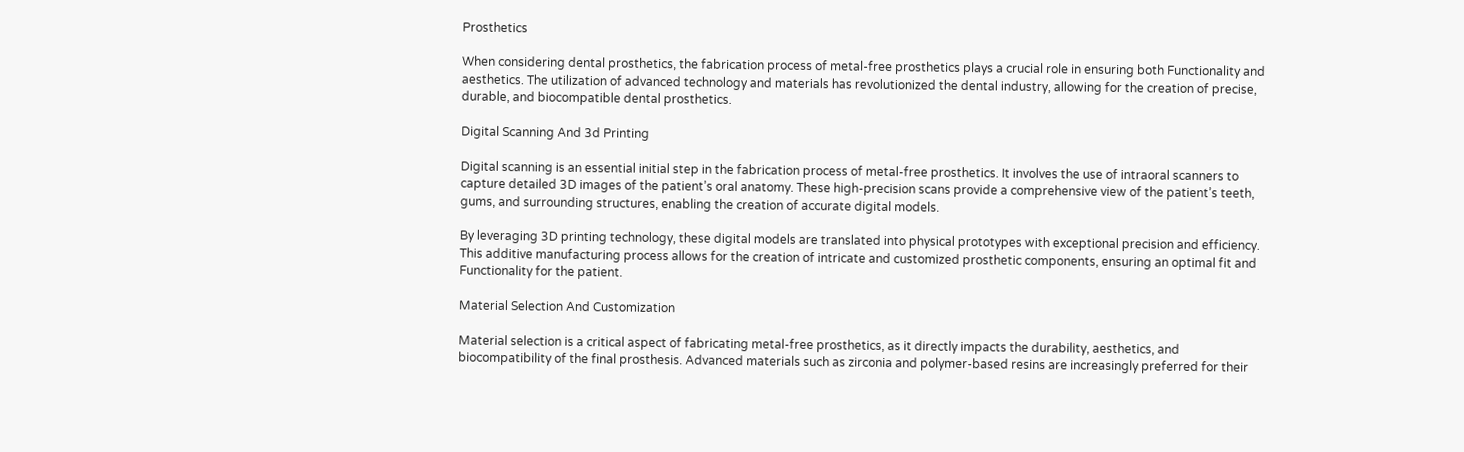Prosthetics

When considering dental prosthetics, the fabrication process of metal-free prosthetics plays a crucial role in ensuring both Functionality and aesthetics. The utilization of advanced technology and materials has revolutionized the dental industry, allowing for the creation of precise, durable, and biocompatible dental prosthetics.

Digital Scanning And 3d Printing

Digital scanning is an essential initial step in the fabrication process of metal-free prosthetics. It involves the use of intraoral scanners to capture detailed 3D images of the patient’s oral anatomy. These high-precision scans provide a comprehensive view of the patient’s teeth, gums, and surrounding structures, enabling the creation of accurate digital models.

By leveraging 3D printing technology, these digital models are translated into physical prototypes with exceptional precision and efficiency. This additive manufacturing process allows for the creation of intricate and customized prosthetic components, ensuring an optimal fit and Functionality for the patient.

Material Selection And Customization

Material selection is a critical aspect of fabricating metal-free prosthetics, as it directly impacts the durability, aesthetics, and biocompatibility of the final prosthesis. Advanced materials such as zirconia and polymer-based resins are increasingly preferred for their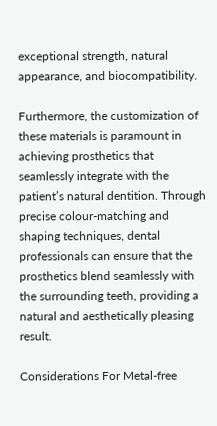exceptional strength, natural appearance, and biocompatibility.

Furthermore, the customization of these materials is paramount in achieving prosthetics that seamlessly integrate with the patient’s natural dentition. Through precise colour-matching and shaping techniques, dental professionals can ensure that the prosthetics blend seamlessly with the surrounding teeth, providing a natural and aesthetically pleasing result.

Considerations For Metal-free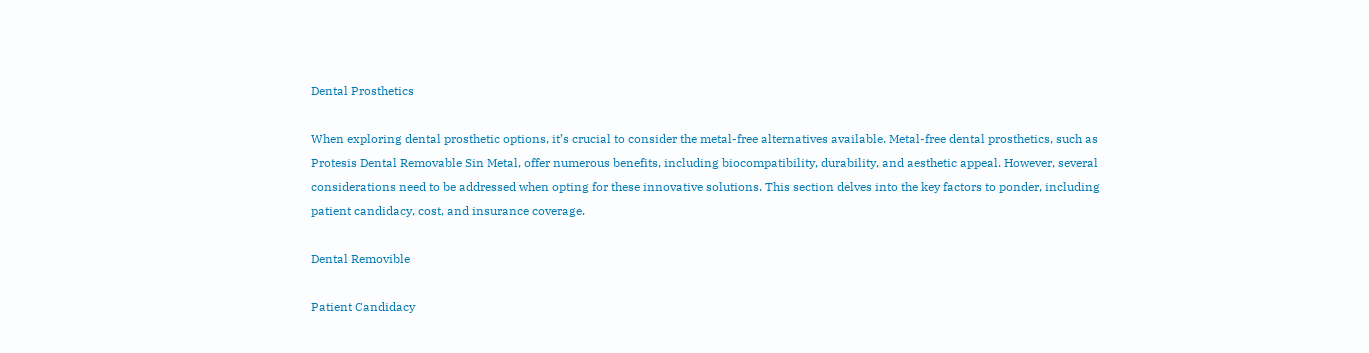Dental Prosthetics

When exploring dental prosthetic options, it’s crucial to consider the metal-free alternatives available. Metal-free dental prosthetics, such as Protesis Dental Removable Sin Metal, offer numerous benefits, including biocompatibility, durability, and aesthetic appeal. However, several considerations need to be addressed when opting for these innovative solutions. This section delves into the key factors to ponder, including patient candidacy, cost, and insurance coverage.

Dental Removible

Patient Candidacy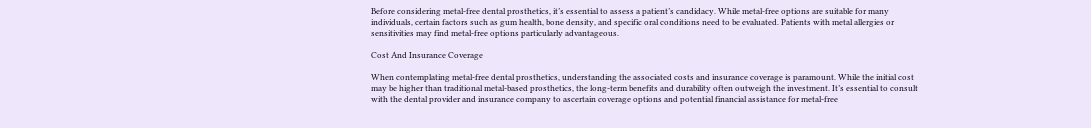Before considering metal-free dental prosthetics, it’s essential to assess a patient’s candidacy. While metal-free options are suitable for many individuals, certain factors such as gum health, bone density, and specific oral conditions need to be evaluated. Patients with metal allergies or sensitivities may find metal-free options particularly advantageous.

Cost And Insurance Coverage

When contemplating metal-free dental prosthetics, understanding the associated costs and insurance coverage is paramount. While the initial cost may be higher than traditional metal-based prosthetics, the long-term benefits and durability often outweigh the investment. It’s essential to consult with the dental provider and insurance company to ascertain coverage options and potential financial assistance for metal-free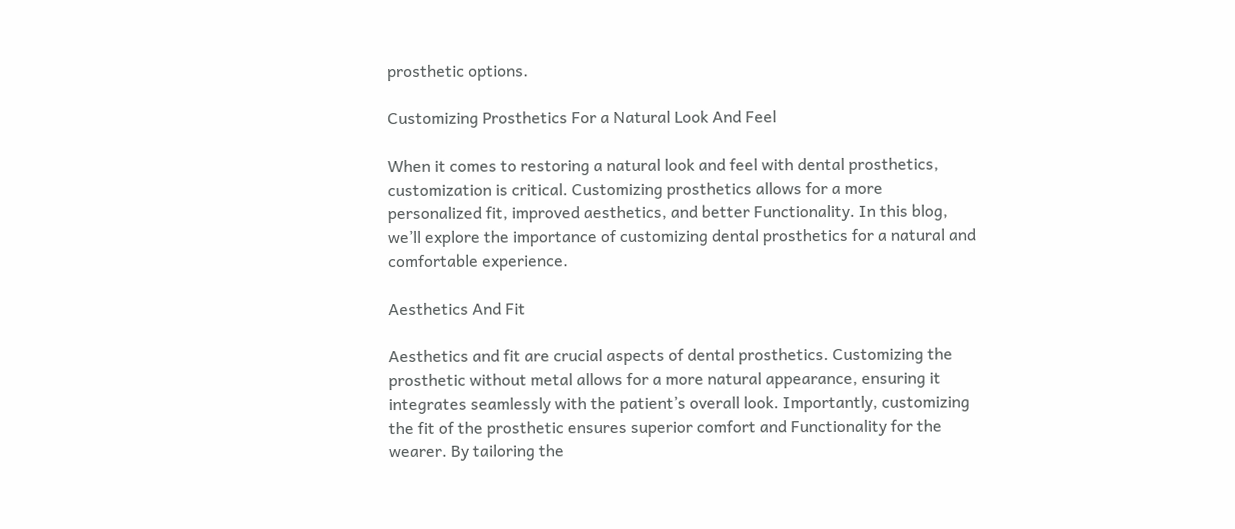prosthetic options.

Customizing Prosthetics For a Natural Look And Feel

When it comes to restoring a natural look and feel with dental prosthetics, customization is critical. Customizing prosthetics allows for a more personalized fit, improved aesthetics, and better Functionality. In this blog, we’ll explore the importance of customizing dental prosthetics for a natural and comfortable experience.

Aesthetics And Fit

Aesthetics and fit are crucial aspects of dental prosthetics. Customizing the prosthetic without metal allows for a more natural appearance, ensuring it integrates seamlessly with the patient’s overall look. Importantly, customizing the fit of the prosthetic ensures superior comfort and Functionality for the wearer. By tailoring the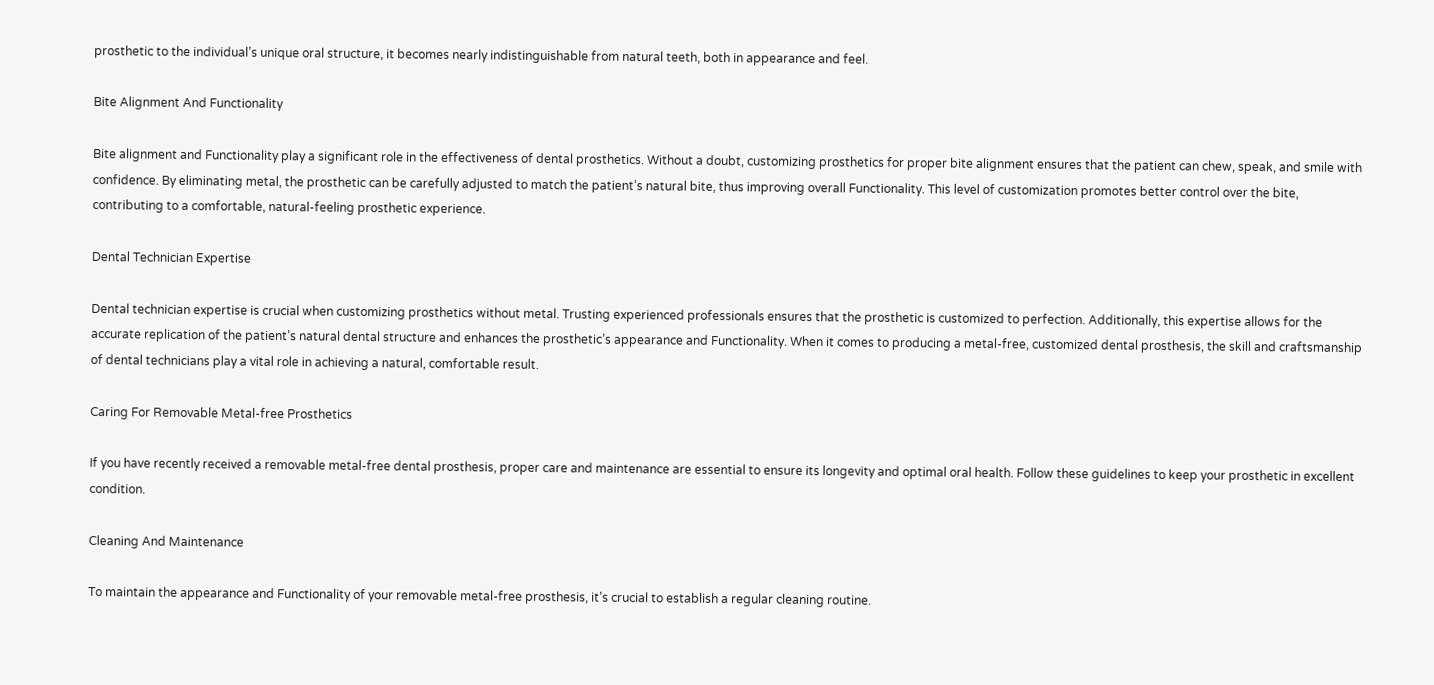prosthetic to the individual’s unique oral structure, it becomes nearly indistinguishable from natural teeth, both in appearance and feel.

Bite Alignment And Functionality

Bite alignment and Functionality play a significant role in the effectiveness of dental prosthetics. Without a doubt, customizing prosthetics for proper bite alignment ensures that the patient can chew, speak, and smile with confidence. By eliminating metal, the prosthetic can be carefully adjusted to match the patient’s natural bite, thus improving overall Functionality. This level of customization promotes better control over the bite, contributing to a comfortable, natural-feeling prosthetic experience.

Dental Technician Expertise

Dental technician expertise is crucial when customizing prosthetics without metal. Trusting experienced professionals ensures that the prosthetic is customized to perfection. Additionally, this expertise allows for the accurate replication of the patient’s natural dental structure and enhances the prosthetic’s appearance and Functionality. When it comes to producing a metal-free, customized dental prosthesis, the skill and craftsmanship of dental technicians play a vital role in achieving a natural, comfortable result.

Caring For Removable Metal-free Prosthetics

If you have recently received a removable metal-free dental prosthesis, proper care and maintenance are essential to ensure its longevity and optimal oral health. Follow these guidelines to keep your prosthetic in excellent condition.

Cleaning And Maintenance

To maintain the appearance and Functionality of your removable metal-free prosthesis, it’s crucial to establish a regular cleaning routine.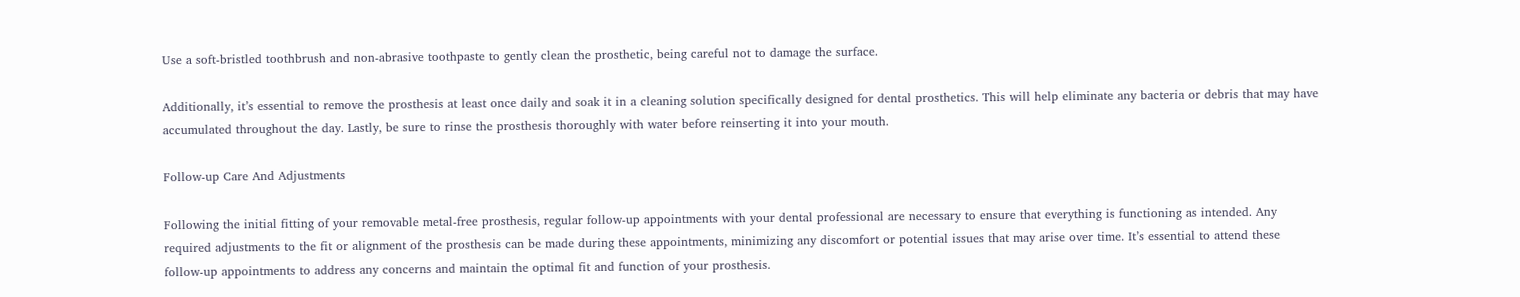Use a soft-bristled toothbrush and non-abrasive toothpaste to gently clean the prosthetic, being careful not to damage the surface.

Additionally, it’s essential to remove the prosthesis at least once daily and soak it in a cleaning solution specifically designed for dental prosthetics. This will help eliminate any bacteria or debris that may have accumulated throughout the day. Lastly, be sure to rinse the prosthesis thoroughly with water before reinserting it into your mouth.

Follow-up Care And Adjustments

Following the initial fitting of your removable metal-free prosthesis, regular follow-up appointments with your dental professional are necessary to ensure that everything is functioning as intended. Any required adjustments to the fit or alignment of the prosthesis can be made during these appointments, minimizing any discomfort or potential issues that may arise over time. It’s essential to attend these follow-up appointments to address any concerns and maintain the optimal fit and function of your prosthesis.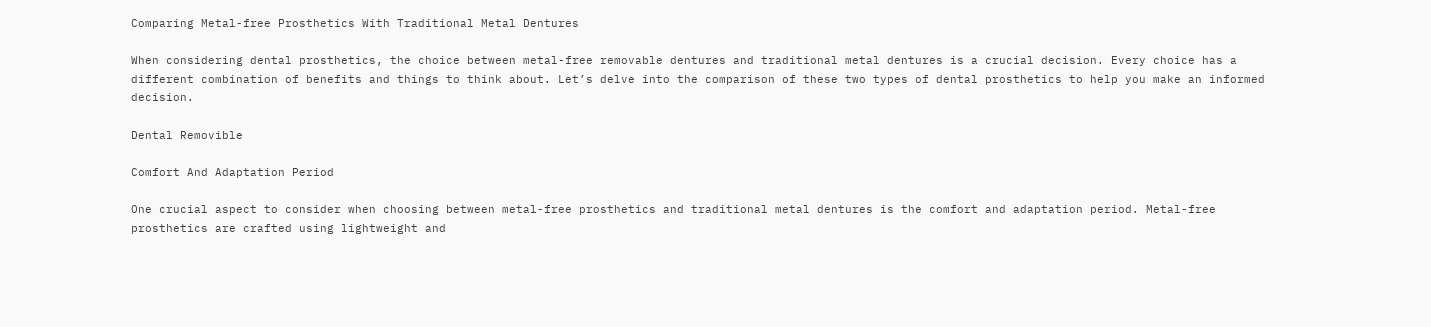Comparing Metal-free Prosthetics With Traditional Metal Dentures

When considering dental prosthetics, the choice between metal-free removable dentures and traditional metal dentures is a crucial decision. Every choice has a different combination of benefits and things to think about. Let’s delve into the comparison of these two types of dental prosthetics to help you make an informed decision.

Dental Removible

Comfort And Adaptation Period

One crucial aspect to consider when choosing between metal-free prosthetics and traditional metal dentures is the comfort and adaptation period. Metal-free prosthetics are crafted using lightweight and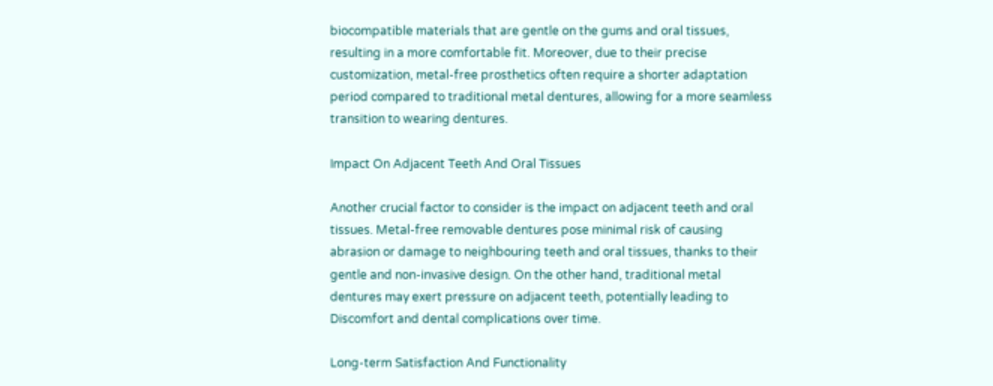biocompatible materials that are gentle on the gums and oral tissues, resulting in a more comfortable fit. Moreover, due to their precise customization, metal-free prosthetics often require a shorter adaptation period compared to traditional metal dentures, allowing for a more seamless transition to wearing dentures.

Impact On Adjacent Teeth And Oral Tissues

Another crucial factor to consider is the impact on adjacent teeth and oral tissues. Metal-free removable dentures pose minimal risk of causing abrasion or damage to neighbouring teeth and oral tissues, thanks to their gentle and non-invasive design. On the other hand, traditional metal dentures may exert pressure on adjacent teeth, potentially leading to Discomfort and dental complications over time.

Long-term Satisfaction And Functionality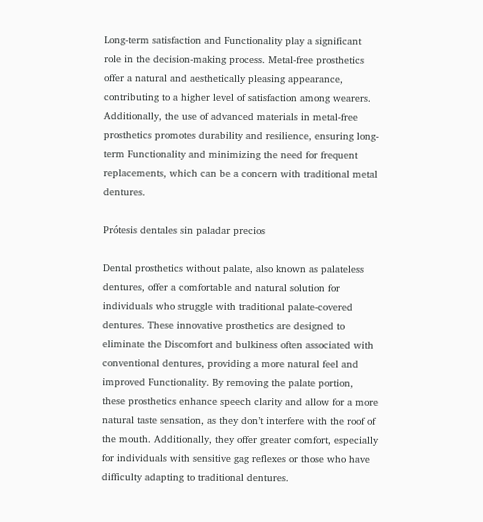Long-term satisfaction and Functionality play a significant role in the decision-making process. Metal-free prosthetics offer a natural and aesthetically pleasing appearance, contributing to a higher level of satisfaction among wearers. Additionally, the use of advanced materials in metal-free prosthetics promotes durability and resilience, ensuring long-term Functionality and minimizing the need for frequent replacements, which can be a concern with traditional metal dentures.

Prótesis dentales sin paladar precios

Dental prosthetics without palate, also known as palateless dentures, offer a comfortable and natural solution for individuals who struggle with traditional palate-covered dentures. These innovative prosthetics are designed to eliminate the Discomfort and bulkiness often associated with conventional dentures, providing a more natural feel and improved Functionality. By removing the palate portion, these prosthetics enhance speech clarity and allow for a more natural taste sensation, as they don’t interfere with the roof of the mouth. Additionally, they offer greater comfort, especially for individuals with sensitive gag reflexes or those who have difficulty adapting to traditional dentures.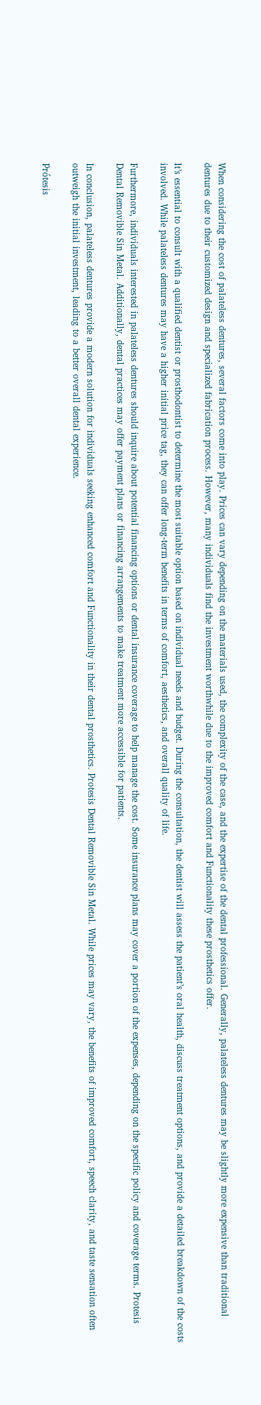When considering the cost of palateless dentures, several factors come into play. Prices can vary depending on the materials used, the complexity of the case, and the expertise of the dental professional. Generally, palateless dentures may be slightly more expensive than traditional dentures due to their customized design and specialized fabrication process. However, many individuals find the investment worthwhile due to the improved comfort and Functionality these prosthetics offer.

It’s essential to consult with a qualified dentist or prosthodontist to determine the most suitable option based on individual needs and budget. During the consultation, the dentist will assess the patient’s oral health, discuss treatment options, and provide a detailed breakdown of the costs involved. While palateless dentures may have a higher initial price tag, they can offer long-term benefits in terms of comfort, aesthetics, and overall quality of life.

Furthermore, individuals interested in palateless dentures should inquire about potential financing options or dental insurance coverage to help manage the cost. Some insurance plans may cover a portion of the expenses, depending on the specific policy and coverage terms. Protesis Dental Removible Sin Metal. Additionally, dental practices may offer payment plans or financing arrangements to make treatment more accessible for patients.

In conclusion, palateless dentures provide a modern solution for individuals seeking enhanced comfort and Functionality in their dental prosthetics. Protesis Dental Removible Sin Metal. While prices may vary, the benefits of improved comfort, speech clarity, and taste sensation often outweigh the initial investment, leading to a better overall dental experience.

Prótesis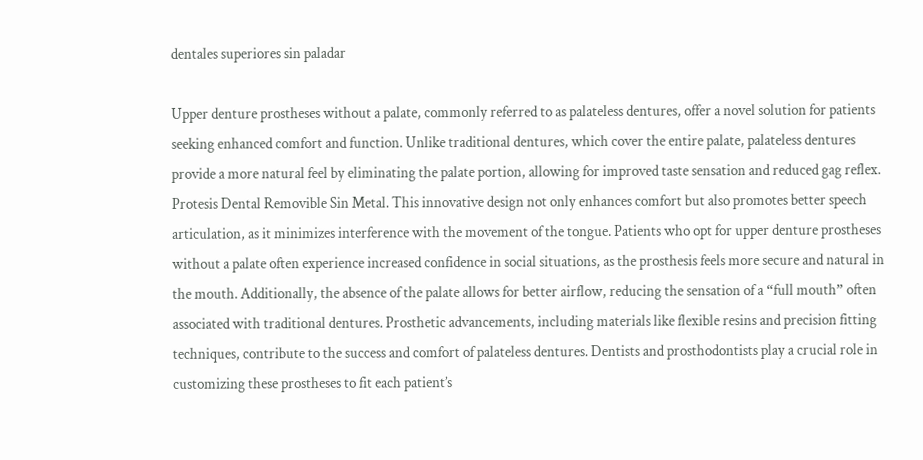dentales superiores sin paladar

Upper denture prostheses without a palate, commonly referred to as palateless dentures, offer a novel solution for patients seeking enhanced comfort and function. Unlike traditional dentures, which cover the entire palate, palateless dentures provide a more natural feel by eliminating the palate portion, allowing for improved taste sensation and reduced gag reflex. Protesis Dental Removible Sin Metal. This innovative design not only enhances comfort but also promotes better speech articulation, as it minimizes interference with the movement of the tongue. Patients who opt for upper denture prostheses without a palate often experience increased confidence in social situations, as the prosthesis feels more secure and natural in the mouth. Additionally, the absence of the palate allows for better airflow, reducing the sensation of a “full mouth” often associated with traditional dentures. Prosthetic advancements, including materials like flexible resins and precision fitting techniques, contribute to the success and comfort of palateless dentures. Dentists and prosthodontists play a crucial role in customizing these prostheses to fit each patient’s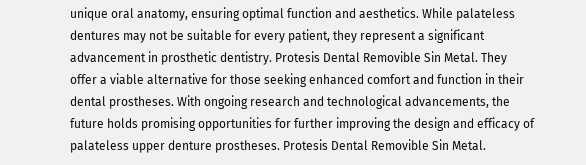unique oral anatomy, ensuring optimal function and aesthetics. While palateless dentures may not be suitable for every patient, they represent a significant advancement in prosthetic dentistry. Protesis Dental Removible Sin Metal. They offer a viable alternative for those seeking enhanced comfort and function in their dental prostheses. With ongoing research and technological advancements, the future holds promising opportunities for further improving the design and efficacy of palateless upper denture prostheses. Protesis Dental Removible Sin Metal.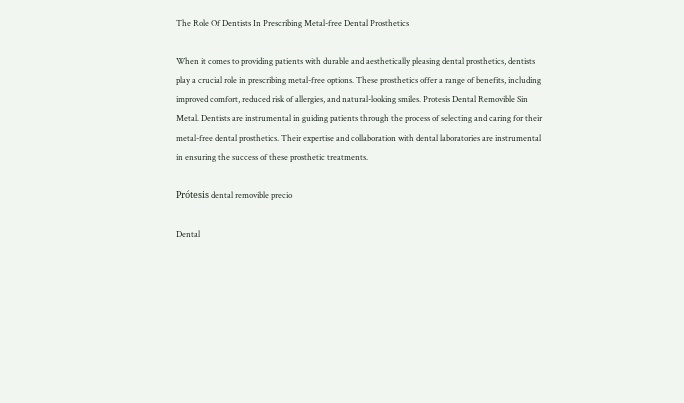The Role Of Dentists In Prescribing Metal-free Dental Prosthetics

When it comes to providing patients with durable and aesthetically pleasing dental prosthetics, dentists play a crucial role in prescribing metal-free options. These prosthetics offer a range of benefits, including improved comfort, reduced risk of allergies, and natural-looking smiles. Protesis Dental Removible Sin Metal. Dentists are instrumental in guiding patients through the process of selecting and caring for their metal-free dental prosthetics. Their expertise and collaboration with dental laboratories are instrumental in ensuring the success of these prosthetic treatments.

Prótesis dental removible precio

Dental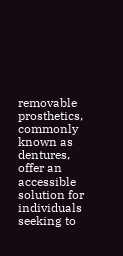removable prosthetics, commonly known as dentures, offer an accessible solution for individuals seeking to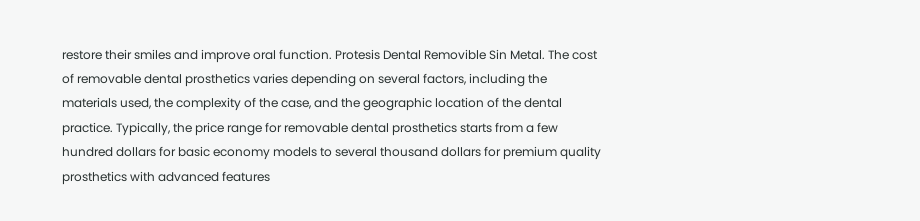restore their smiles and improve oral function. Protesis Dental Removible Sin Metal. The cost of removable dental prosthetics varies depending on several factors, including the materials used, the complexity of the case, and the geographic location of the dental practice. Typically, the price range for removable dental prosthetics starts from a few hundred dollars for basic economy models to several thousand dollars for premium quality prosthetics with advanced features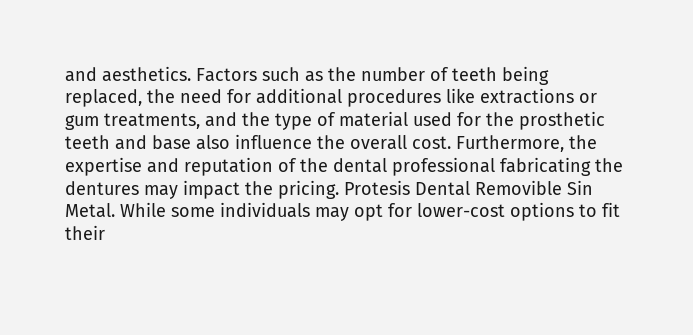and aesthetics. Factors such as the number of teeth being replaced, the need for additional procedures like extractions or gum treatments, and the type of material used for the prosthetic teeth and base also influence the overall cost. Furthermore, the expertise and reputation of the dental professional fabricating the dentures may impact the pricing. Protesis Dental Removible Sin Metal. While some individuals may opt for lower-cost options to fit their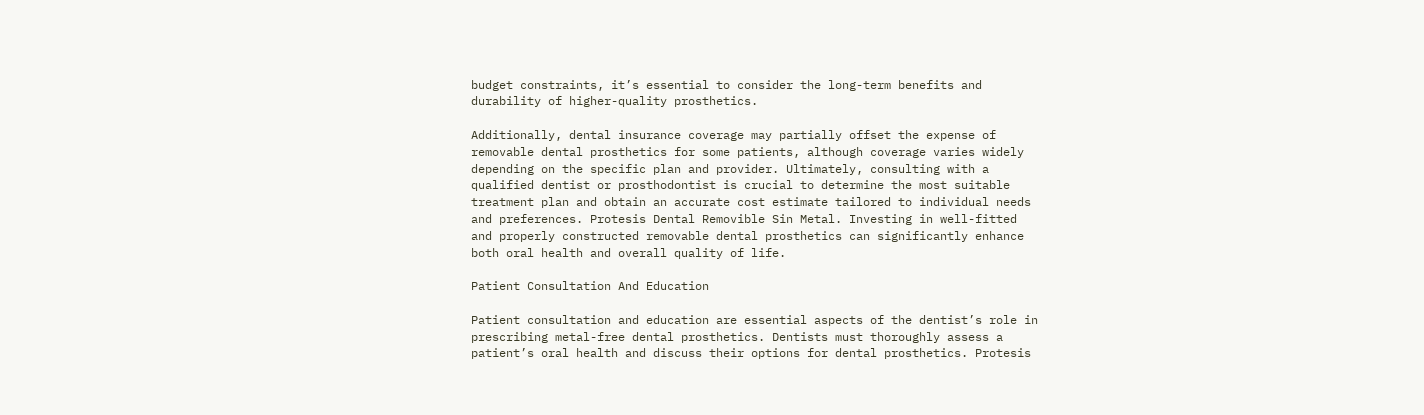budget constraints, it’s essential to consider the long-term benefits and durability of higher-quality prosthetics.

Additionally, dental insurance coverage may partially offset the expense of removable dental prosthetics for some patients, although coverage varies widely depending on the specific plan and provider. Ultimately, consulting with a qualified dentist or prosthodontist is crucial to determine the most suitable treatment plan and obtain an accurate cost estimate tailored to individual needs and preferences. Protesis Dental Removible Sin Metal. Investing in well-fitted and properly constructed removable dental prosthetics can significantly enhance both oral health and overall quality of life.

Patient Consultation And Education

Patient consultation and education are essential aspects of the dentist’s role in prescribing metal-free dental prosthetics. Dentists must thoroughly assess a patient’s oral health and discuss their options for dental prosthetics. Protesis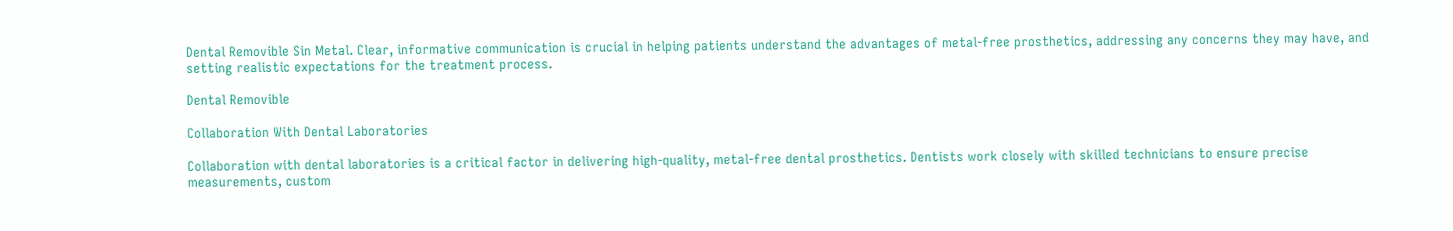Dental Removible Sin Metal. Clear, informative communication is crucial in helping patients understand the advantages of metal-free prosthetics, addressing any concerns they may have, and setting realistic expectations for the treatment process.

Dental Removible

Collaboration With Dental Laboratories

Collaboration with dental laboratories is a critical factor in delivering high-quality, metal-free dental prosthetics. Dentists work closely with skilled technicians to ensure precise measurements, custom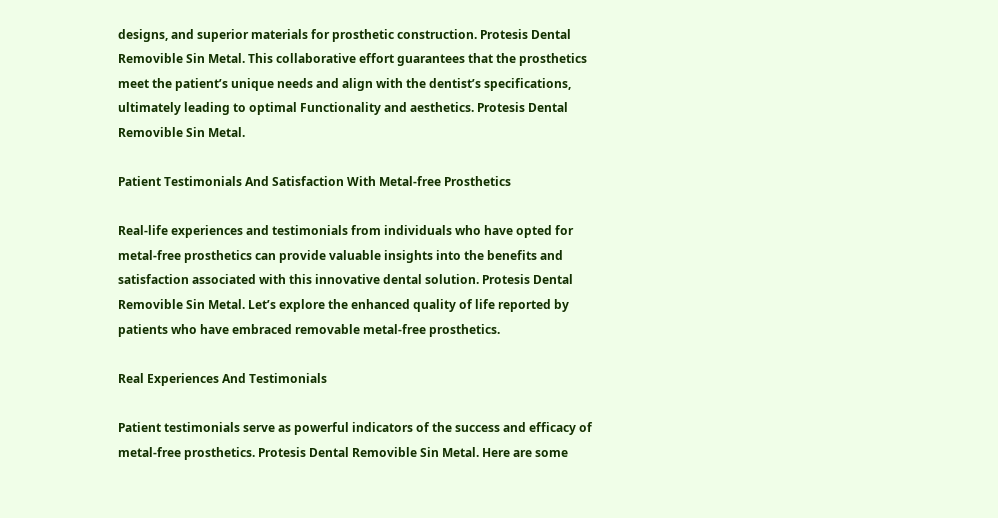designs, and superior materials for prosthetic construction. Protesis Dental Removible Sin Metal. This collaborative effort guarantees that the prosthetics meet the patient’s unique needs and align with the dentist’s specifications, ultimately leading to optimal Functionality and aesthetics. Protesis Dental Removible Sin Metal.

Patient Testimonials And Satisfaction With Metal-free Prosthetics

Real-life experiences and testimonials from individuals who have opted for metal-free prosthetics can provide valuable insights into the benefits and satisfaction associated with this innovative dental solution. Protesis Dental Removible Sin Metal. Let’s explore the enhanced quality of life reported by patients who have embraced removable metal-free prosthetics.

Real Experiences And Testimonials

Patient testimonials serve as powerful indicators of the success and efficacy of metal-free prosthetics. Protesis Dental Removible Sin Metal. Here are some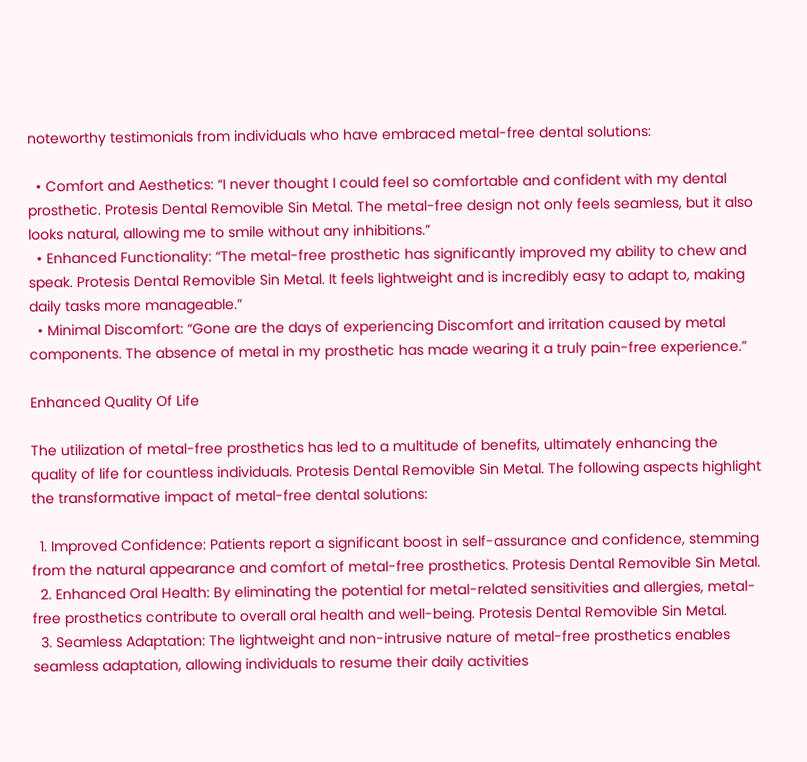noteworthy testimonials from individuals who have embraced metal-free dental solutions:

  • Comfort and Aesthetics: “I never thought I could feel so comfortable and confident with my dental prosthetic. Protesis Dental Removible Sin Metal. The metal-free design not only feels seamless, but it also looks natural, allowing me to smile without any inhibitions.”
  • Enhanced Functionality: “The metal-free prosthetic has significantly improved my ability to chew and speak. Protesis Dental Removible Sin Metal. It feels lightweight and is incredibly easy to adapt to, making daily tasks more manageable.”
  • Minimal Discomfort: “Gone are the days of experiencing Discomfort and irritation caused by metal components. The absence of metal in my prosthetic has made wearing it a truly pain-free experience.”

Enhanced Quality Of Life

The utilization of metal-free prosthetics has led to a multitude of benefits, ultimately enhancing the quality of life for countless individuals. Protesis Dental Removible Sin Metal. The following aspects highlight the transformative impact of metal-free dental solutions:

  1. Improved Confidence: Patients report a significant boost in self-assurance and confidence, stemming from the natural appearance and comfort of metal-free prosthetics. Protesis Dental Removible Sin Metal.
  2. Enhanced Oral Health: By eliminating the potential for metal-related sensitivities and allergies, metal-free prosthetics contribute to overall oral health and well-being. Protesis Dental Removible Sin Metal.
  3. Seamless Adaptation: The lightweight and non-intrusive nature of metal-free prosthetics enables seamless adaptation, allowing individuals to resume their daily activities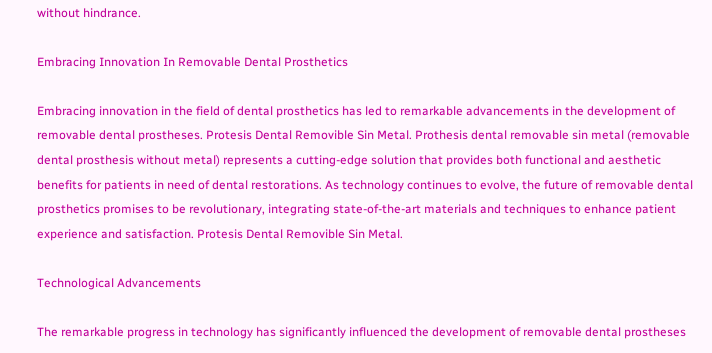without hindrance.

Embracing Innovation In Removable Dental Prosthetics

Embracing innovation in the field of dental prosthetics has led to remarkable advancements in the development of removable dental prostheses. Protesis Dental Removible Sin Metal. Prothesis dental removable sin metal (removable dental prosthesis without metal) represents a cutting-edge solution that provides both functional and aesthetic benefits for patients in need of dental restorations. As technology continues to evolve, the future of removable dental prosthetics promises to be revolutionary, integrating state-of-the-art materials and techniques to enhance patient experience and satisfaction. Protesis Dental Removible Sin Metal.

Technological Advancements

The remarkable progress in technology has significantly influenced the development of removable dental prostheses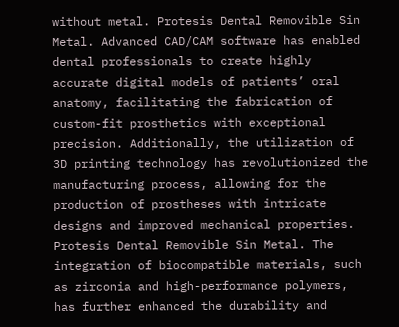without metal. Protesis Dental Removible Sin Metal. Advanced CAD/CAM software has enabled dental professionals to create highly accurate digital models of patients’ oral anatomy, facilitating the fabrication of custom-fit prosthetics with exceptional precision. Additionally, the utilization of 3D printing technology has revolutionized the manufacturing process, allowing for the production of prostheses with intricate designs and improved mechanical properties. Protesis Dental Removible Sin Metal. The integration of biocompatible materials, such as zirconia and high-performance polymers, has further enhanced the durability and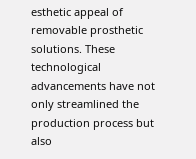esthetic appeal of removable prosthetic solutions. These technological advancements have not only streamlined the production process but also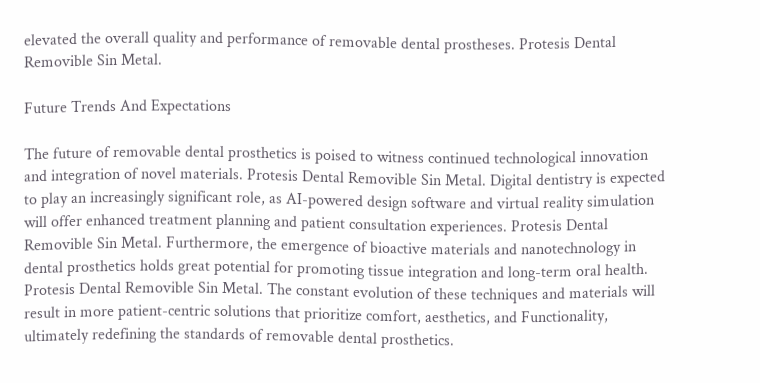elevated the overall quality and performance of removable dental prostheses. Protesis Dental Removible Sin Metal.

Future Trends And Expectations

The future of removable dental prosthetics is poised to witness continued technological innovation and integration of novel materials. Protesis Dental Removible Sin Metal. Digital dentistry is expected to play an increasingly significant role, as AI-powered design software and virtual reality simulation will offer enhanced treatment planning and patient consultation experiences. Protesis Dental Removible Sin Metal. Furthermore, the emergence of bioactive materials and nanotechnology in dental prosthetics holds great potential for promoting tissue integration and long-term oral health. Protesis Dental Removible Sin Metal. The constant evolution of these techniques and materials will result in more patient-centric solutions that prioritize comfort, aesthetics, and Functionality, ultimately redefining the standards of removable dental prosthetics.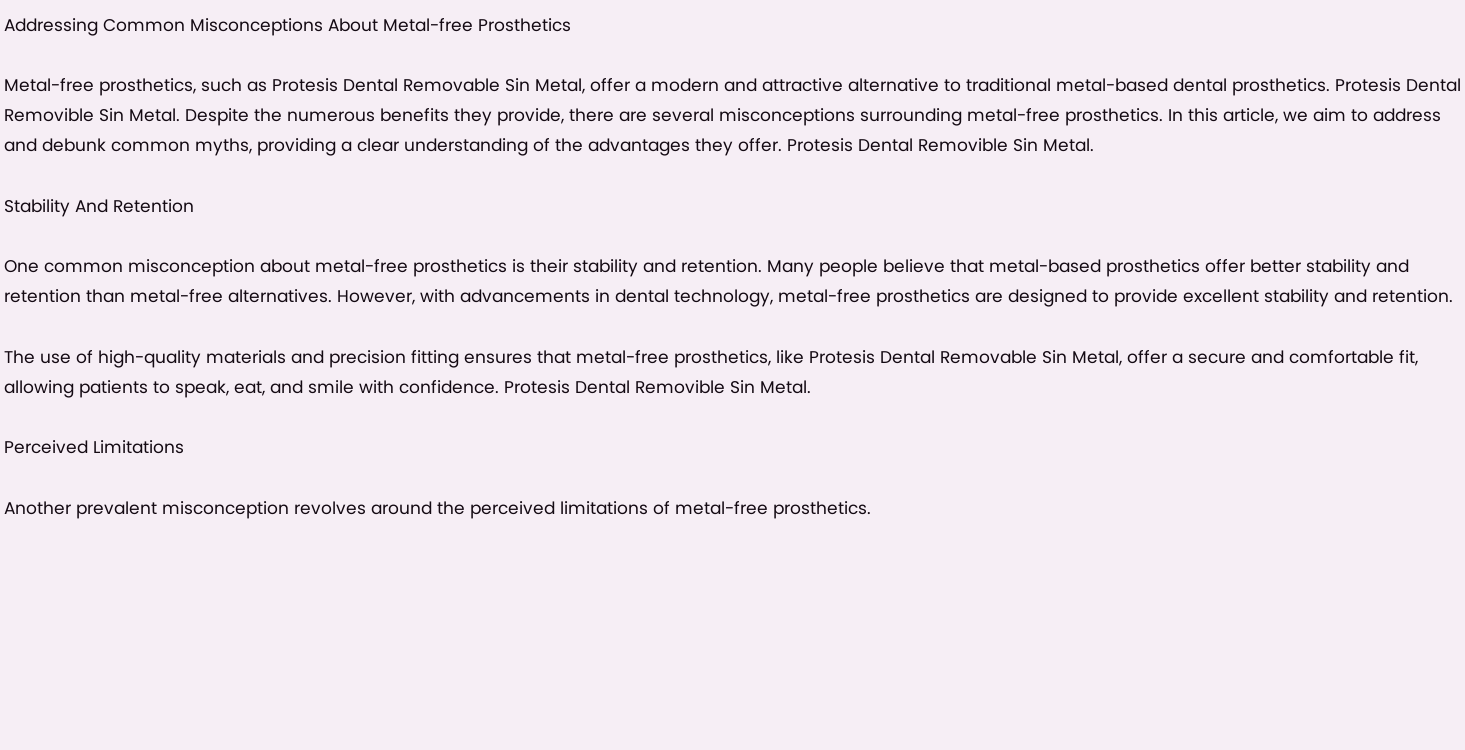Addressing Common Misconceptions About Metal-free Prosthetics

Metal-free prosthetics, such as Protesis Dental Removable Sin Metal, offer a modern and attractive alternative to traditional metal-based dental prosthetics. Protesis Dental Removible Sin Metal. Despite the numerous benefits they provide, there are several misconceptions surrounding metal-free prosthetics. In this article, we aim to address and debunk common myths, providing a clear understanding of the advantages they offer. Protesis Dental Removible Sin Metal.

Stability And Retention

One common misconception about metal-free prosthetics is their stability and retention. Many people believe that metal-based prosthetics offer better stability and retention than metal-free alternatives. However, with advancements in dental technology, metal-free prosthetics are designed to provide excellent stability and retention.

The use of high-quality materials and precision fitting ensures that metal-free prosthetics, like Protesis Dental Removable Sin Metal, offer a secure and comfortable fit, allowing patients to speak, eat, and smile with confidence. Protesis Dental Removible Sin Metal.

Perceived Limitations

Another prevalent misconception revolves around the perceived limitations of metal-free prosthetics.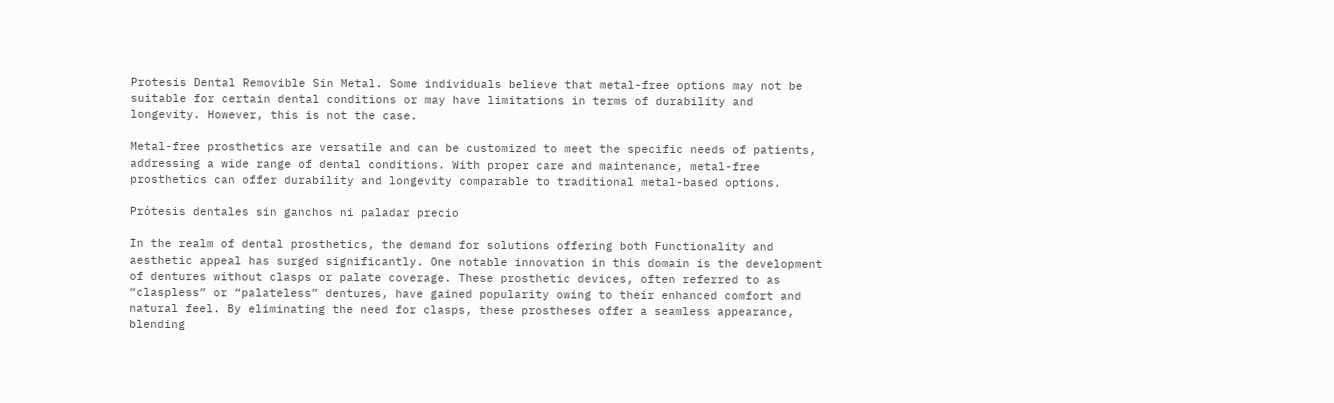Protesis Dental Removible Sin Metal. Some individuals believe that metal-free options may not be suitable for certain dental conditions or may have limitations in terms of durability and longevity. However, this is not the case.

Metal-free prosthetics are versatile and can be customized to meet the specific needs of patients, addressing a wide range of dental conditions. With proper care and maintenance, metal-free prosthetics can offer durability and longevity comparable to traditional metal-based options.

Prótesis dentales sin ganchos ni paladar precio

In the realm of dental prosthetics, the demand for solutions offering both Functionality and aesthetic appeal has surged significantly. One notable innovation in this domain is the development of dentures without clasps or palate coverage. These prosthetic devices, often referred to as “claspless” or “palateless” dentures, have gained popularity owing to their enhanced comfort and natural feel. By eliminating the need for clasps, these prostheses offer a seamless appearance, blending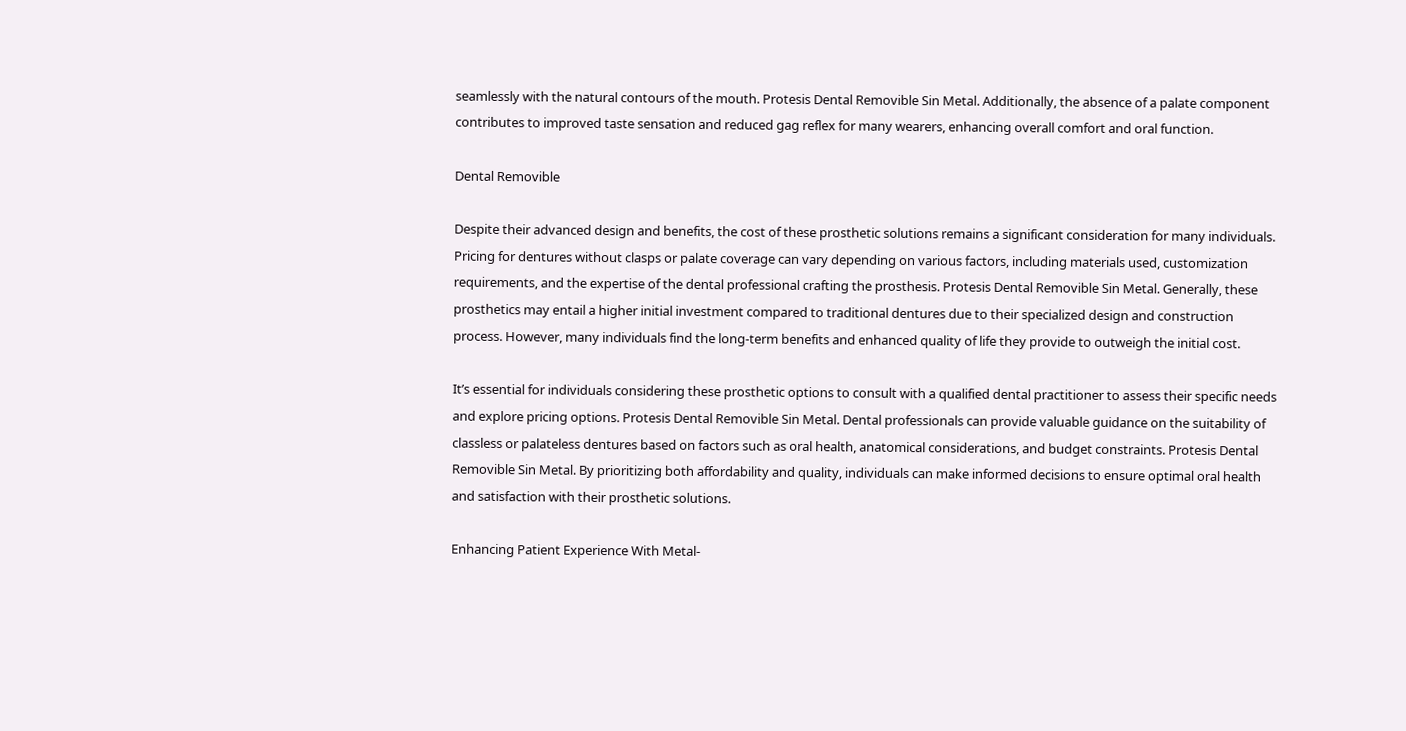seamlessly with the natural contours of the mouth. Protesis Dental Removible Sin Metal. Additionally, the absence of a palate component contributes to improved taste sensation and reduced gag reflex for many wearers, enhancing overall comfort and oral function.

Dental Removible

Despite their advanced design and benefits, the cost of these prosthetic solutions remains a significant consideration for many individuals. Pricing for dentures without clasps or palate coverage can vary depending on various factors, including materials used, customization requirements, and the expertise of the dental professional crafting the prosthesis. Protesis Dental Removible Sin Metal. Generally, these prosthetics may entail a higher initial investment compared to traditional dentures due to their specialized design and construction process. However, many individuals find the long-term benefits and enhanced quality of life they provide to outweigh the initial cost.

It’s essential for individuals considering these prosthetic options to consult with a qualified dental practitioner to assess their specific needs and explore pricing options. Protesis Dental Removible Sin Metal. Dental professionals can provide valuable guidance on the suitability of classless or palateless dentures based on factors such as oral health, anatomical considerations, and budget constraints. Protesis Dental Removible Sin Metal. By prioritizing both affordability and quality, individuals can make informed decisions to ensure optimal oral health and satisfaction with their prosthetic solutions.

Enhancing Patient Experience With Metal-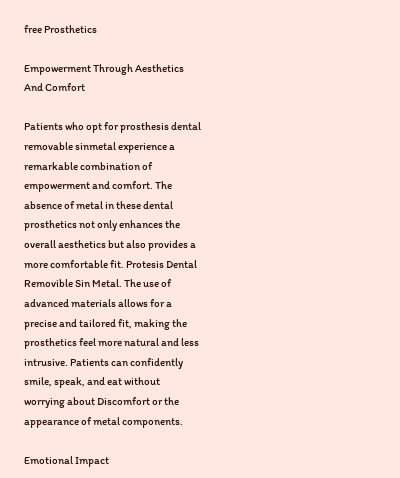free Prosthetics

Empowerment Through Aesthetics And Comfort

Patients who opt for prosthesis dental removable sinmetal experience a remarkable combination of empowerment and comfort. The absence of metal in these dental prosthetics not only enhances the overall aesthetics but also provides a more comfortable fit. Protesis Dental Removible Sin Metal. The use of advanced materials allows for a precise and tailored fit, making the prosthetics feel more natural and less intrusive. Patients can confidently smile, speak, and eat without worrying about Discomfort or the appearance of metal components.

Emotional Impact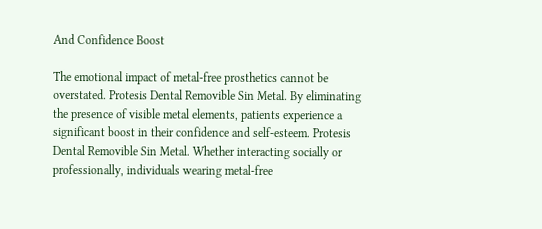And Confidence Boost

The emotional impact of metal-free prosthetics cannot be overstated. Protesis Dental Removible Sin Metal. By eliminating the presence of visible metal elements, patients experience a significant boost in their confidence and self-esteem. Protesis Dental Removible Sin Metal. Whether interacting socially or professionally, individuals wearing metal-free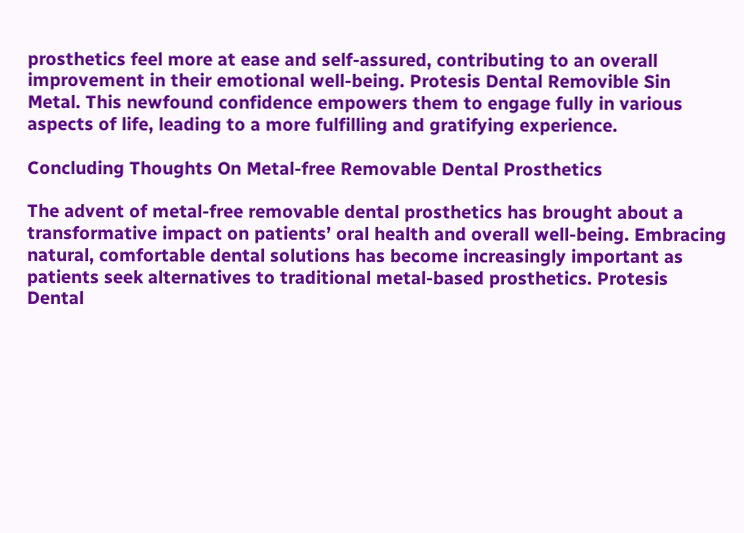prosthetics feel more at ease and self-assured, contributing to an overall improvement in their emotional well-being. Protesis Dental Removible Sin Metal. This newfound confidence empowers them to engage fully in various aspects of life, leading to a more fulfilling and gratifying experience.

Concluding Thoughts On Metal-free Removable Dental Prosthetics

The advent of metal-free removable dental prosthetics has brought about a transformative impact on patients’ oral health and overall well-being. Embracing natural, comfortable dental solutions has become increasingly important as patients seek alternatives to traditional metal-based prosthetics. Protesis Dental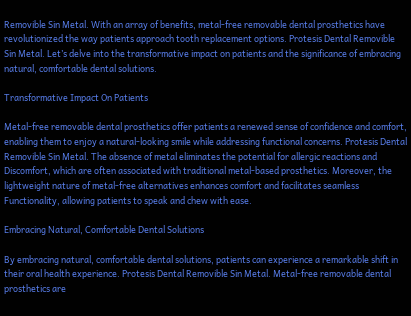Removible Sin Metal. With an array of benefits, metal-free removable dental prosthetics have revolutionized the way patients approach tooth replacement options. Protesis Dental Removible Sin Metal. Let’s delve into the transformative impact on patients and the significance of embracing natural, comfortable dental solutions.

Transformative Impact On Patients

Metal-free removable dental prosthetics offer patients a renewed sense of confidence and comfort, enabling them to enjoy a natural-looking smile while addressing functional concerns. Protesis Dental Removible Sin Metal. The absence of metal eliminates the potential for allergic reactions and Discomfort, which are often associated with traditional metal-based prosthetics. Moreover, the lightweight nature of metal-free alternatives enhances comfort and facilitates seamless Functionality, allowing patients to speak and chew with ease.

Embracing Natural, Comfortable Dental Solutions

By embracing natural, comfortable dental solutions, patients can experience a remarkable shift in their oral health experience. Protesis Dental Removible Sin Metal. Metal-free removable dental prosthetics are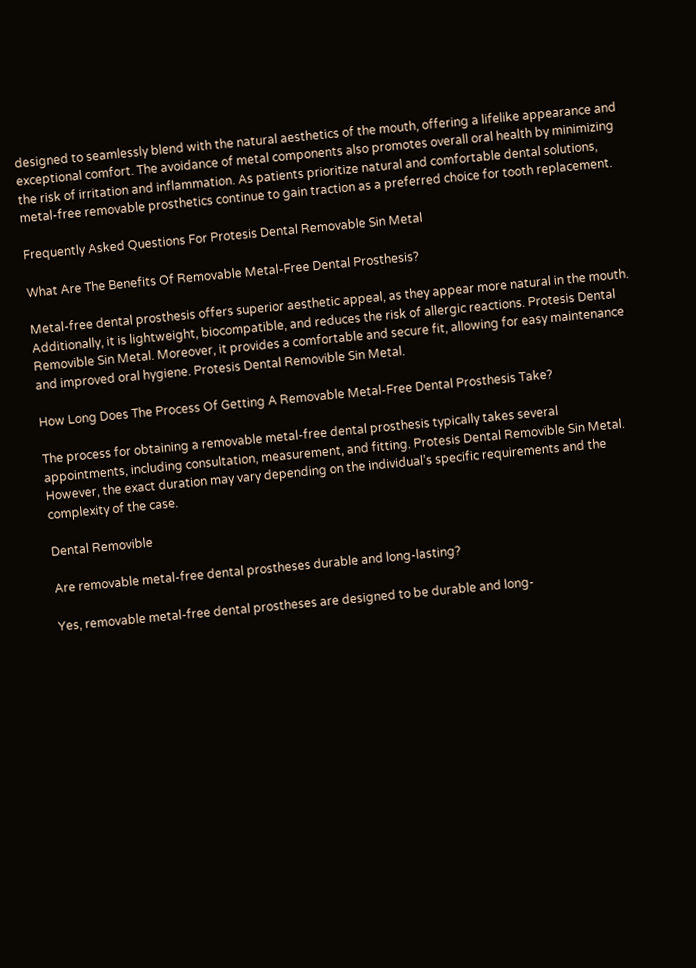designed to seamlessly blend with the natural aesthetics of the mouth, offering a lifelike appearance and exceptional comfort. The avoidance of metal components also promotes overall oral health by minimizing the risk of irritation and inflammation. As patients prioritize natural and comfortable dental solutions, metal-free removable prosthetics continue to gain traction as a preferred choice for tooth replacement.

Frequently Asked Questions For Protesis Dental Removable Sin Metal

What Are The Benefits Of Removable Metal-Free Dental Prosthesis?

Metal-free dental prosthesis offers superior aesthetic appeal, as they appear more natural in the mouth. Additionally, it is lightweight, biocompatible, and reduces the risk of allergic reactions. Protesis Dental Removible Sin Metal. Moreover, it provides a comfortable and secure fit, allowing for easy maintenance and improved oral hygiene. Protesis Dental Removible Sin Metal.

How Long Does The Process Of Getting A Removable Metal-Free Dental Prosthesis Take?

The process for obtaining a removable metal-free dental prosthesis typically takes several appointments, including consultation, measurement, and fitting. Protesis Dental Removible Sin Metal. However, the exact duration may vary depending on the individual’s specific requirements and the complexity of the case.

Dental Removible

Are removable metal-free dental prostheses durable and long-lasting?

Yes, removable metal-free dental prostheses are designed to be durable and long-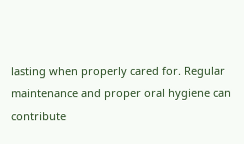lasting when properly cared for. Regular maintenance and proper oral hygiene can contribute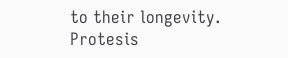to their longevity. Protesis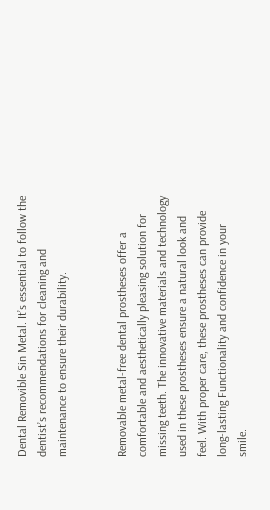Dental Removible Sin Metal. It’s essential to follow the dentist’s recommendations for cleaning and maintenance to ensure their durability.


Removable metal-free dental prostheses offer a comfortable and aesthetically pleasing solution for missing teeth. The innovative materials and technology used in these prostheses ensure a natural look and feel. With proper care, these prostheses can provide long-lasting Functionality and confidence in your smile.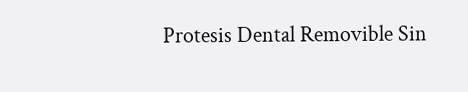Protesis Dental Removible Sin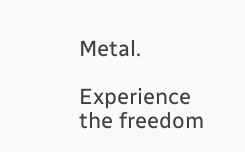Metal.

Experience the freedom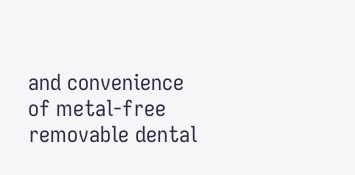and convenience of metal-free removable dental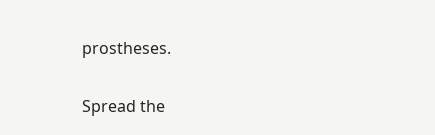prostheses.

Spread the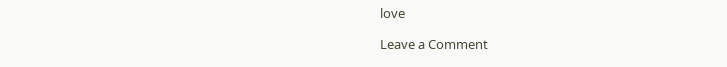love

Leave a Comment